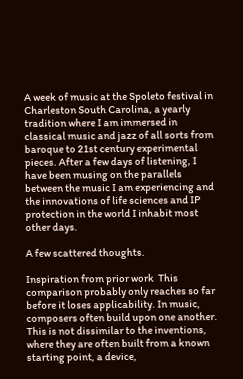A week of music at the Spoleto festival in Charleston South Carolina, a yearly tradition where I am immersed in classical music and jazz of all sorts from baroque to 21st century experimental pieces. After a few days of listening, I have been musing on the parallels between the music I am experiencing and the innovations of life sciences and IP protection in the world I inhabit most other days.

A few scattered thoughts.

Inspiration from prior work  This comparison probably only reaches so far before it loses applicability. In music, composers often build upon one another. This is not dissimilar to the inventions, where they are often built from a known starting point, a device,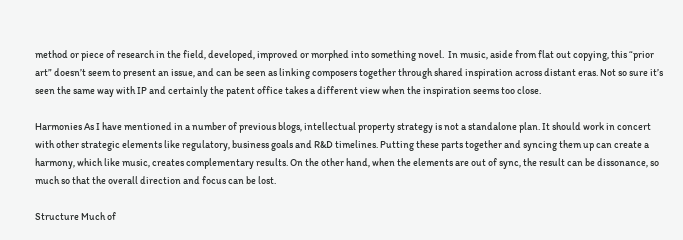method or piece of research in the field, developed, improved or morphed into something novel.  In music, aside from flat out copying, this “prior art” doesn’t seem to present an issue, and can be seen as linking composers together through shared inspiration across distant eras. Not so sure it’s seen the same way with IP and certainly the patent office takes a different view when the inspiration seems too close.

Harmonies As I have mentioned in a number of previous blogs, intellectual property strategy is not a standalone plan. It should work in concert with other strategic elements like regulatory, business goals and R&D timelines. Putting these parts together and syncing them up can create a harmony, which like music, creates complementary results. On the other hand, when the elements are out of sync, the result can be dissonance, so much so that the overall direction and focus can be lost.

Structure Much of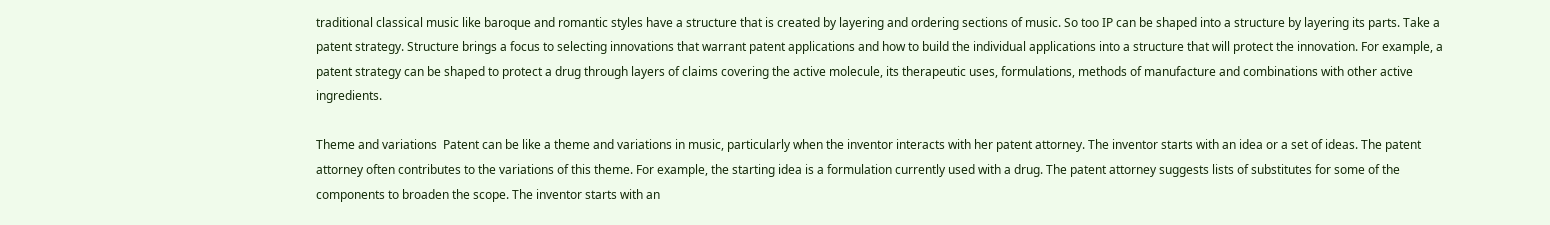traditional classical music like baroque and romantic styles have a structure that is created by layering and ordering sections of music. So too IP can be shaped into a structure by layering its parts. Take a patent strategy. Structure brings a focus to selecting innovations that warrant patent applications and how to build the individual applications into a structure that will protect the innovation. For example, a patent strategy can be shaped to protect a drug through layers of claims covering the active molecule, its therapeutic uses, formulations, methods of manufacture and combinations with other active ingredients.

Theme and variations  Patent can be like a theme and variations in music, particularly when the inventor interacts with her patent attorney. The inventor starts with an idea or a set of ideas. The patent attorney often contributes to the variations of this theme. For example, the starting idea is a formulation currently used with a drug. The patent attorney suggests lists of substitutes for some of the components to broaden the scope. The inventor starts with an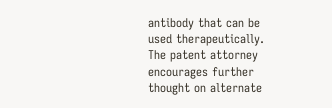antibody that can be used therapeutically. The patent attorney encourages further thought on alternate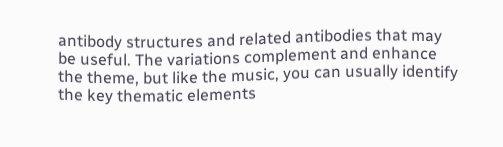antibody structures and related antibodies that may be useful. The variations complement and enhance the theme, but like the music, you can usually identify the key thematic elements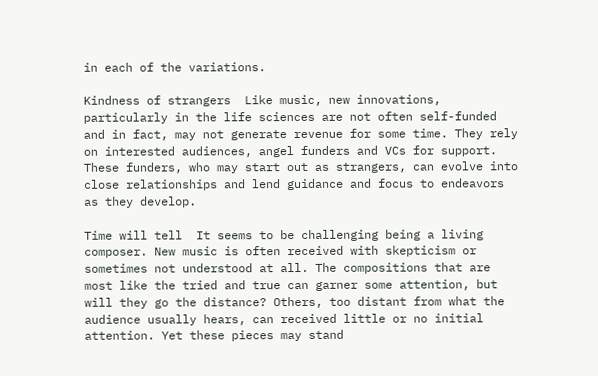in each of the variations.

Kindness of strangers  Like music, new innovations, particularly in the life sciences are not often self-funded and in fact, may not generate revenue for some time. They rely on interested audiences, angel funders and VCs for support. These funders, who may start out as strangers, can evolve into close relationships and lend guidance and focus to endeavors as they develop.

Time will tell  It seems to be challenging being a living composer. New music is often received with skepticism or sometimes not understood at all. The compositions that are most like the tried and true can garner some attention, but will they go the distance? Others, too distant from what the audience usually hears, can received little or no initial attention. Yet these pieces may stand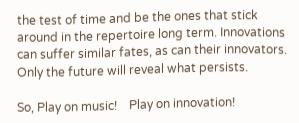the test of time and be the ones that stick around in the repertoire long term. Innovations can suffer similar fates, as can their innovators. Only the future will reveal what persists.

So, Play on music!    Play on innovation!